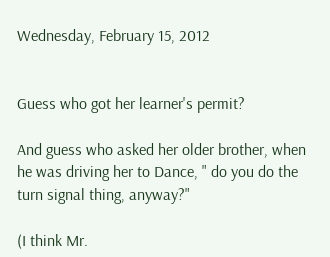Wednesday, February 15, 2012


Guess who got her learner's permit?

And guess who asked her older brother, when he was driving her to Dance, " do you do the turn signal thing, anyway?"

(I think Mr.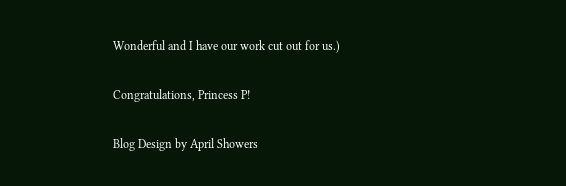Wonderful and I have our work cut out for us.)

Congratulations, Princess P!

Blog Design by April Showers